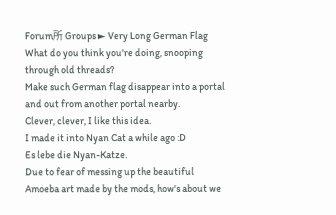Forum所 Groups ► Very Long German Flag
What do you think you're doing, snooping through old threads?
Make such German flag disappear into a portal and out from another portal nearby.
Clever, clever, I like this idea.
I made it into Nyan Cat a while ago :D
Es lebe die Nyan-Katze.
Due to fear of messing up the beautiful Amoeba art made by the mods, how's about we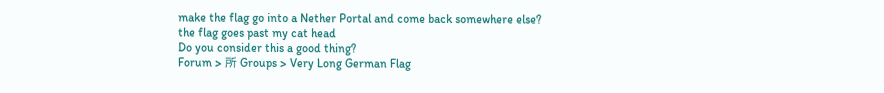make the flag go into a Nether Portal and come back somewhere else?
the flag goes past my cat head
Do you consider this a good thing?
Forum > 所 Groups > Very Long German Flag